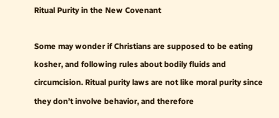Ritual Purity in the New Covenant

Some may wonder if Christians are supposed to be eating kosher, and following rules about bodily fluids and circumcision. Ritual purity laws are not like moral purity since they don’t involve behavior, and therefore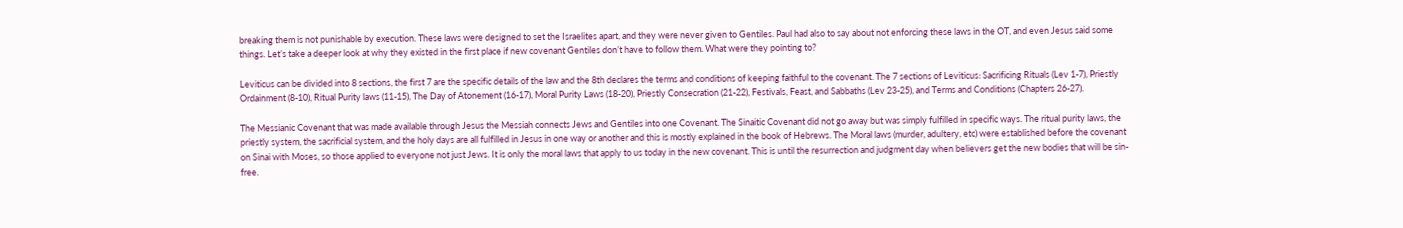breaking them is not punishable by execution. These laws were designed to set the Israelites apart, and they were never given to Gentiles. Paul had also to say about not enforcing these laws in the OT, and even Jesus said some things. Let’s take a deeper look at why they existed in the first place if new covenant Gentiles don’t have to follow them. What were they pointing to?

Leviticus can be divided into 8 sections, the first 7 are the specific details of the law and the 8th declares the terms and conditions of keeping faithful to the covenant. The 7 sections of Leviticus: Sacrificing Rituals (Lev 1-7), Priestly Ordainment (8-10), Ritual Purity laws (11-15), The Day of Atonement (16-17), Moral Purity Laws (18-20), Priestly Consecration (21-22), Festivals, Feast, and Sabbaths (Lev 23-25), and Terms and Conditions (Chapters 26-27).

The Messianic Covenant that was made available through Jesus the Messiah connects Jews and Gentiles into one Covenant. The Sinaitic Covenant did not go away but was simply fulfilled in specific ways. The ritual purity laws, the priestly system, the sacrificial system, and the holy days are all fulfilled in Jesus in one way or another and this is mostly explained in the book of Hebrews. The Moral laws (murder, adultery, etc) were established before the covenant on Sinai with Moses, so those applied to everyone not just Jews. It is only the moral laws that apply to us today in the new covenant. This is until the resurrection and judgment day when believers get the new bodies that will be sin-free.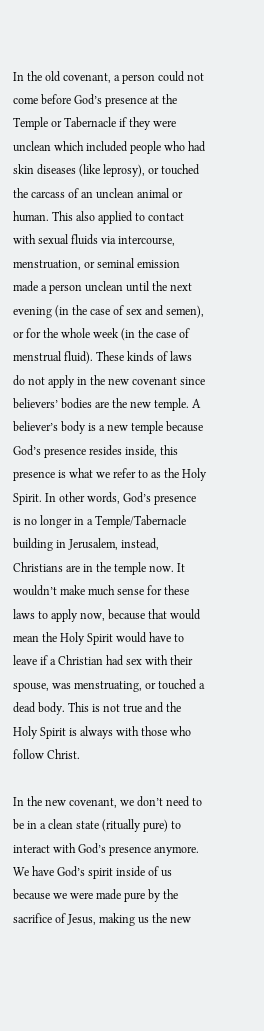In the old covenant, a person could not come before God’s presence at the Temple or Tabernacle if they were unclean which included people who had skin diseases (like leprosy), or touched the carcass of an unclean animal or human. This also applied to contact with sexual fluids via intercourse, menstruation, or seminal emission made a person unclean until the next evening (in the case of sex and semen), or for the whole week (in the case of menstrual fluid). These kinds of laws do not apply in the new covenant since believers’ bodies are the new temple. A believer’s body is a new temple because God’s presence resides inside, this presence is what we refer to as the Holy Spirit. In other words, God’s presence is no longer in a Temple/Tabernacle building in Jerusalem, instead, Christians are in the temple now. It wouldn’t make much sense for these laws to apply now, because that would mean the Holy Spirit would have to leave if a Christian had sex with their spouse, was menstruating, or touched a dead body. This is not true and the Holy Spirit is always with those who follow Christ.

In the new covenant, we don’t need to be in a clean state (ritually pure) to interact with God’s presence anymore. We have God’s spirit inside of us because we were made pure by the sacrifice of Jesus, making us the new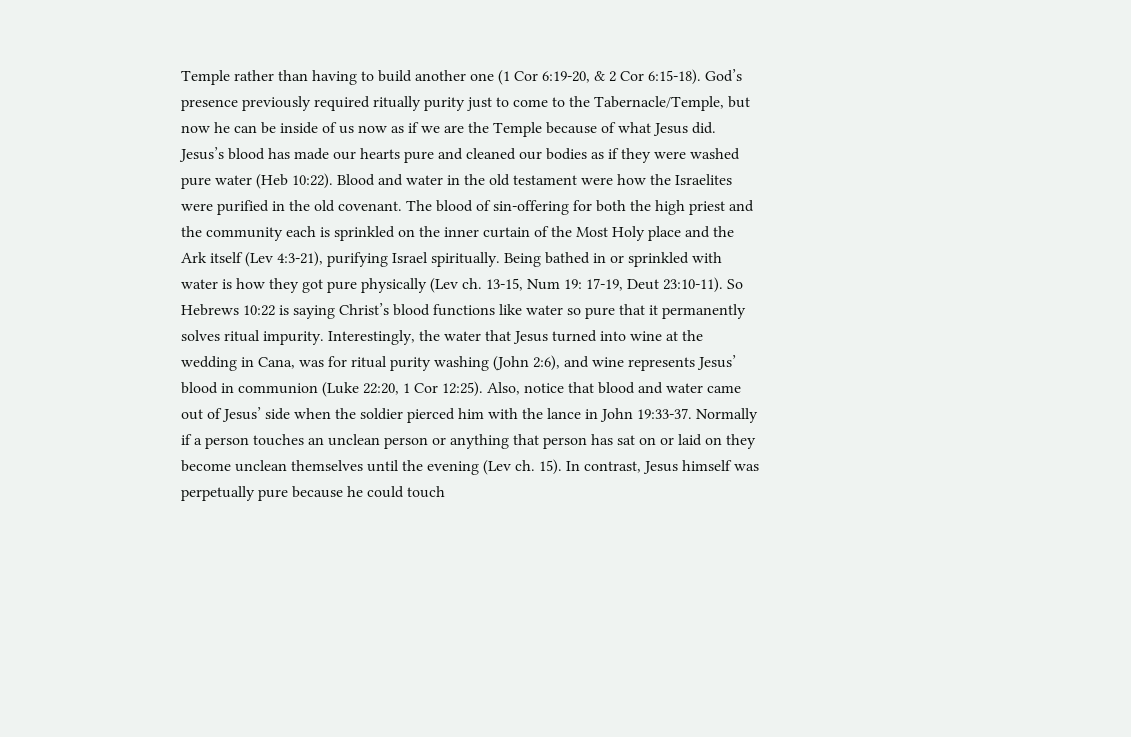Temple rather than having to build another one (1 Cor 6:19-20, & 2 Cor 6:15-18). God’s presence previously required ritually purity just to come to the Tabernacle/Temple, but now he can be inside of us now as if we are the Temple because of what Jesus did. Jesus’s blood has made our hearts pure and cleaned our bodies as if they were washed pure water (Heb 10:22). Blood and water in the old testament were how the Israelites were purified in the old covenant. The blood of sin-offering for both the high priest and the community each is sprinkled on the inner curtain of the Most Holy place and the Ark itself (Lev 4:3-21), purifying Israel spiritually. Being bathed in or sprinkled with water is how they got pure physically (Lev ch. 13-15, Num 19: 17-19, Deut 23:10-11). So Hebrews 10:22 is saying Christ’s blood functions like water so pure that it permanently solves ritual impurity. Interestingly, the water that Jesus turned into wine at the wedding in Cana, was for ritual purity washing (John 2:6), and wine represents Jesus’ blood in communion (Luke 22:20, 1 Cor 12:25). Also, notice that blood and water came out of Jesus’ side when the soldier pierced him with the lance in John 19:33-37. Normally if a person touches an unclean person or anything that person has sat on or laid on they become unclean themselves until the evening (Lev ch. 15). In contrast, Jesus himself was perpetually pure because he could touch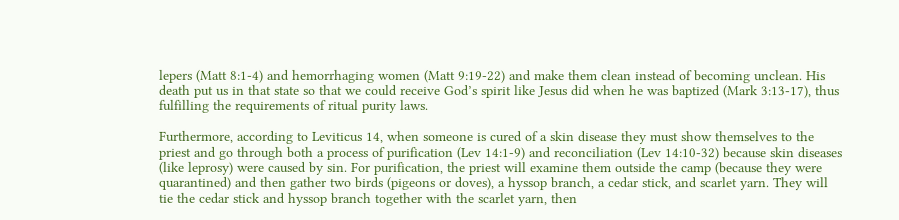lepers (Matt 8:1-4) and hemorrhaging women (Matt 9:19-22) and make them clean instead of becoming unclean. His death put us in that state so that we could receive God’s spirit like Jesus did when he was baptized (Mark 3:13-17), thus fulfilling the requirements of ritual purity laws.

Furthermore, according to Leviticus 14, when someone is cured of a skin disease they must show themselves to the priest and go through both a process of purification (Lev 14:1-9) and reconciliation (Lev 14:10-32) because skin diseases (like leprosy) were caused by sin. For purification, the priest will examine them outside the camp (because they were quarantined) and then gather two birds (pigeons or doves), a hyssop branch, a cedar stick, and scarlet yarn. They will tie the cedar stick and hyssop branch together with the scarlet yarn, then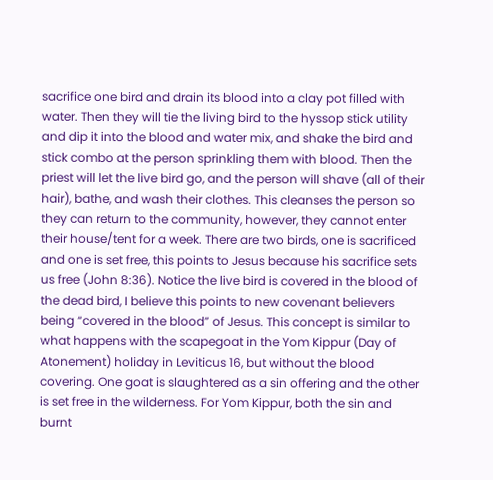sacrifice one bird and drain its blood into a clay pot filled with water. Then they will tie the living bird to the hyssop stick utility and dip it into the blood and water mix, and shake the bird and stick combo at the person sprinkling them with blood. Then the priest will let the live bird go, and the person will shave (all of their hair), bathe, and wash their clothes. This cleanses the person so they can return to the community, however, they cannot enter their house/tent for a week. There are two birds, one is sacrificed and one is set free, this points to Jesus because his sacrifice sets us free (John 8:36). Notice the live bird is covered in the blood of the dead bird, I believe this points to new covenant believers being “covered in the blood” of Jesus. This concept is similar to what happens with the scapegoat in the Yom Kippur (Day of Atonement) holiday in Leviticus 16, but without the blood covering. One goat is slaughtered as a sin offering and the other is set free in the wilderness. For Yom Kippur, both the sin and burnt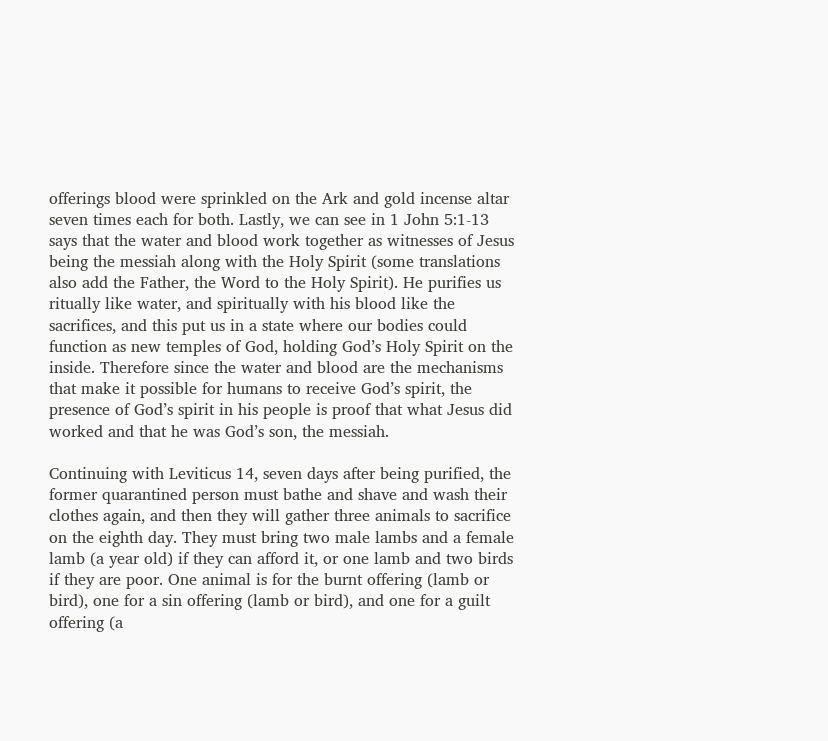offerings blood were sprinkled on the Ark and gold incense altar seven times each for both. Lastly, we can see in 1 John 5:1-13 says that the water and blood work together as witnesses of Jesus being the messiah along with the Holy Spirit (some translations also add the Father, the Word to the Holy Spirit). He purifies us ritually like water, and spiritually with his blood like the sacrifices, and this put us in a state where our bodies could function as new temples of God, holding God’s Holy Spirit on the inside. Therefore since the water and blood are the mechanisms that make it possible for humans to receive God’s spirit, the presence of God’s spirit in his people is proof that what Jesus did worked and that he was God’s son, the messiah.

Continuing with Leviticus 14, seven days after being purified, the former quarantined person must bathe and shave and wash their clothes again, and then they will gather three animals to sacrifice on the eighth day. They must bring two male lambs and a female lamb (a year old) if they can afford it, or one lamb and two birds if they are poor. One animal is for the burnt offering (lamb or bird), one for a sin offering (lamb or bird), and one for a guilt offering (a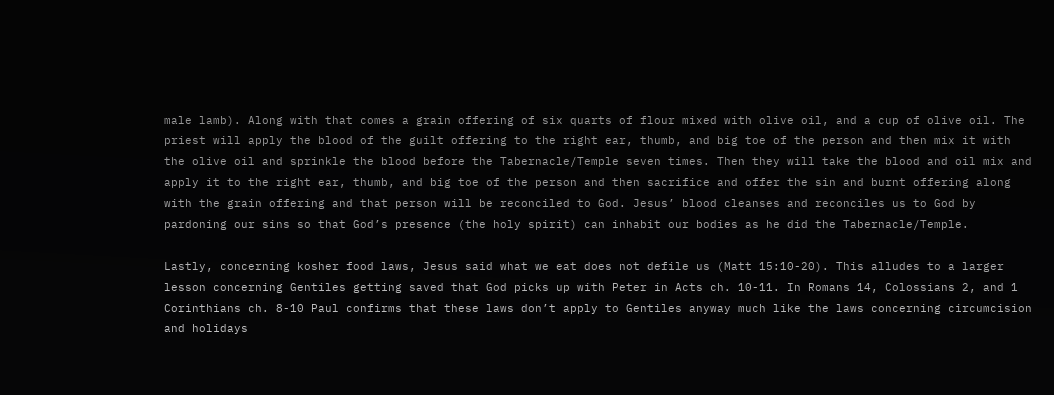male lamb). Along with that comes a grain offering of six quarts of flour mixed with olive oil, and a cup of olive oil. The priest will apply the blood of the guilt offering to the right ear, thumb, and big toe of the person and then mix it with the olive oil and sprinkle the blood before the Tabernacle/Temple seven times. Then they will take the blood and oil mix and apply it to the right ear, thumb, and big toe of the person and then sacrifice and offer the sin and burnt offering along with the grain offering and that person will be reconciled to God. Jesus’ blood cleanses and reconciles us to God by pardoning our sins so that God’s presence (the holy spirit) can inhabit our bodies as he did the Tabernacle/Temple.

Lastly, concerning kosher food laws, Jesus said what we eat does not defile us (Matt 15:10-20). This alludes to a larger lesson concerning Gentiles getting saved that God picks up with Peter in Acts ch. 10-11. In Romans 14, Colossians 2, and 1 Corinthians ch. 8-10 Paul confirms that these laws don’t apply to Gentiles anyway much like the laws concerning circumcision and holidays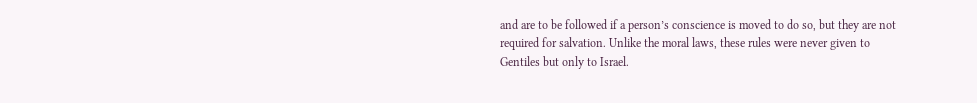and are to be followed if a person’s conscience is moved to do so, but they are not required for salvation. Unlike the moral laws, these rules were never given to Gentiles but only to Israel.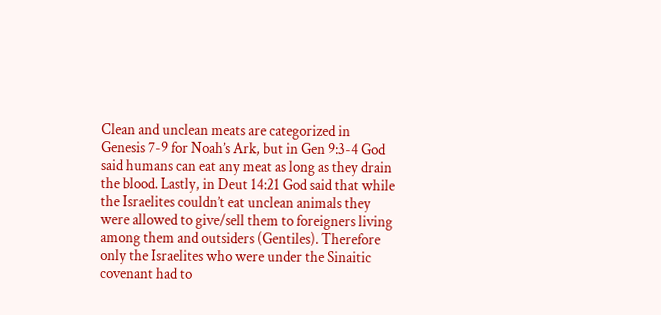Clean and unclean meats are categorized in Genesis 7-9 for Noah’s Ark, but in Gen 9:3-4 God said humans can eat any meat as long as they drain the blood. Lastly, in Deut 14:21 God said that while the Israelites couldn’t eat unclean animals they were allowed to give/sell them to foreigners living among them and outsiders (Gentiles). Therefore only the Israelites who were under the Sinaitic covenant had to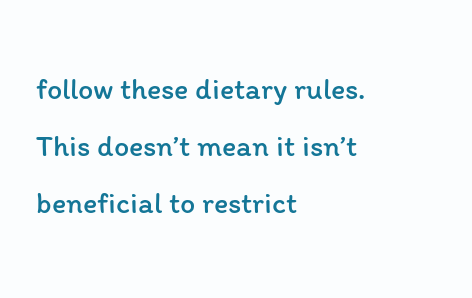follow these dietary rules. This doesn’t mean it isn’t beneficial to restrict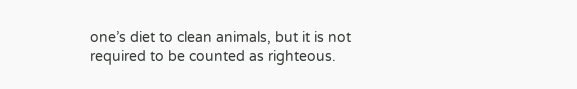one’s diet to clean animals, but it is not required to be counted as righteous.